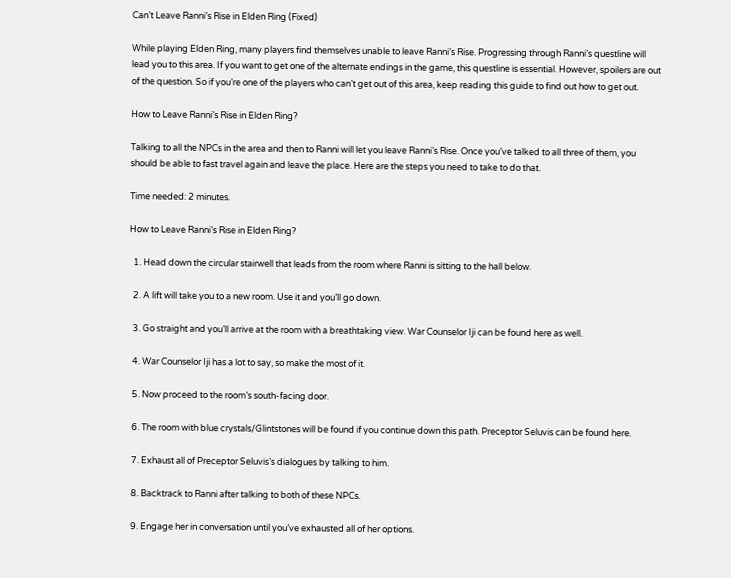Can’t Leave Ranni’s Rise in Elden Ring (Fixed)

While playing Elden Ring, many players find themselves unable to leave Ranni’s Rise. Progressing through Ranni’s questline will lead you to this area. If you want to get one of the alternate endings in the game, this questline is essential. However, spoilers are out of the question. So if you’re one of the players who can’t get out of this area, keep reading this guide to find out how to get out.

How to Leave Ranni’s Rise in Elden Ring?

Talking to all the NPCs in the area and then to Ranni will let you leave Ranni’s Rise. Once you’ve talked to all three of them, you should be able to fast travel again and leave the place. Here are the steps you need to take to do that.

Time needed: 2 minutes.

How to Leave Ranni’s Rise in Elden Ring?

  1. Head down the circular stairwell that leads from the room where Ranni is sitting to the hall below.

  2. A lift will take you to a new room. Use it and you’ll go down.

  3. Go straight and you’ll arrive at the room with a breathtaking view. War Counselor Iji can be found here as well.

  4. War Counselor Iji has a lot to say, so make the most of it.

  5. Now proceed to the room’s south-facing door.

  6. The room with blue crystals/Glintstones will be found if you continue down this path. Preceptor Seluvis can be found here.

  7. Exhaust all of Preceptor Seluvis’s dialogues by talking to him.

  8. Backtrack to Ranni after talking to both of these NPCs.

  9. Engage her in conversation until you’ve exhausted all of her options.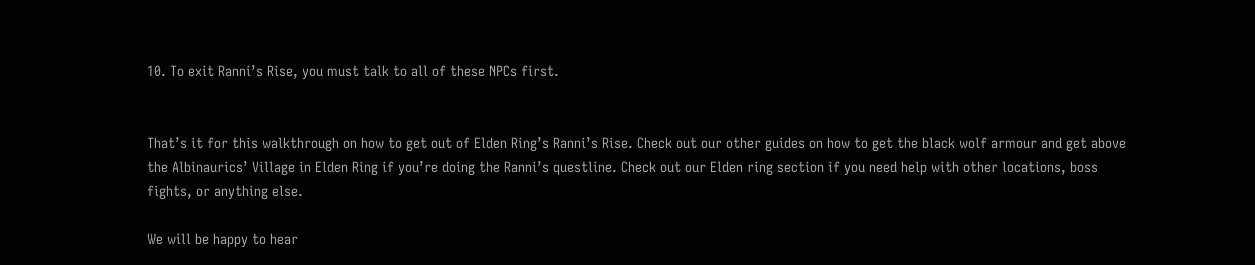10. To exit Ranni’s Rise, you must talk to all of these NPCs first.


That’s it for this walkthrough on how to get out of Elden Ring’s Ranni’s Rise. Check out our other guides on how to get the black wolf armour and get above the Albinaurics’ Village in Elden Ring if you’re doing the Ranni’s questline. Check out our Elden ring section if you need help with other locations, boss fights, or anything else.

We will be happy to hear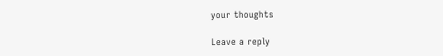your thoughts

Leave a reply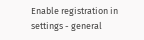Enable registration in settings - general